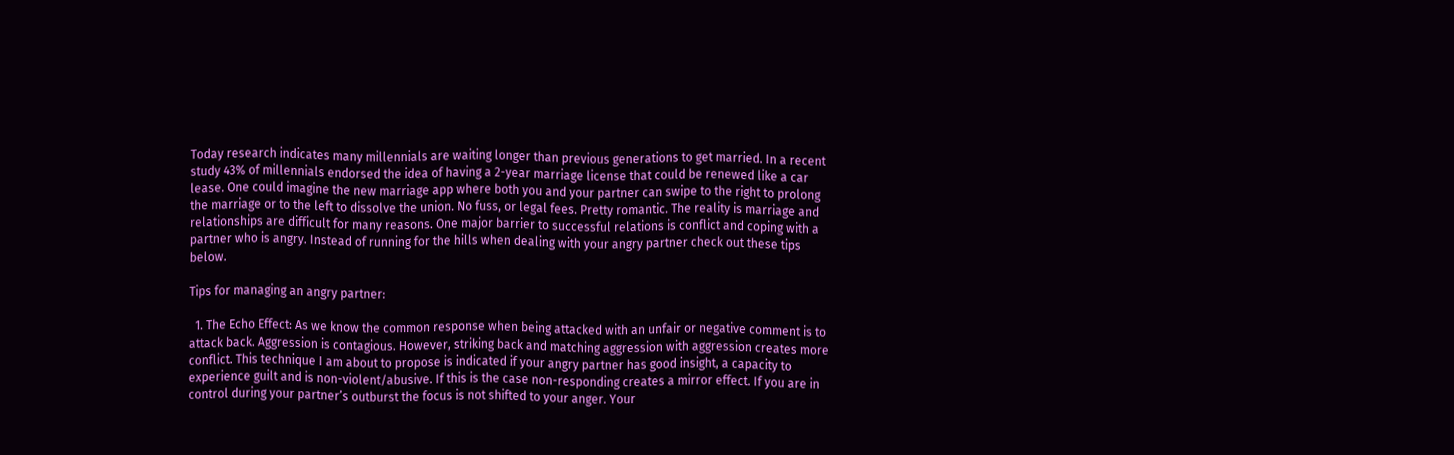Today research indicates many millennials are waiting longer than previous generations to get married. In a recent study 43% of millennials endorsed the idea of having a 2-year marriage license that could be renewed like a car lease. One could imagine the new marriage app where both you and your partner can swipe to the right to prolong the marriage or to the left to dissolve the union. No fuss, or legal fees. Pretty romantic. The reality is marriage and relationships are difficult for many reasons. One major barrier to successful relations is conflict and coping with a partner who is angry. Instead of running for the hills when dealing with your angry partner check out these tips below.

Tips for managing an angry partner:

  1. The Echo Effect: As we know the common response when being attacked with an unfair or negative comment is to attack back. Aggression is contagious. However, striking back and matching aggression with aggression creates more conflict. This technique I am about to propose is indicated if your angry partner has good insight, a capacity to experience guilt and is non-violent/abusive. If this is the case non-responding creates a mirror effect. If you are in control during your partner’s outburst the focus is not shifted to your anger. Your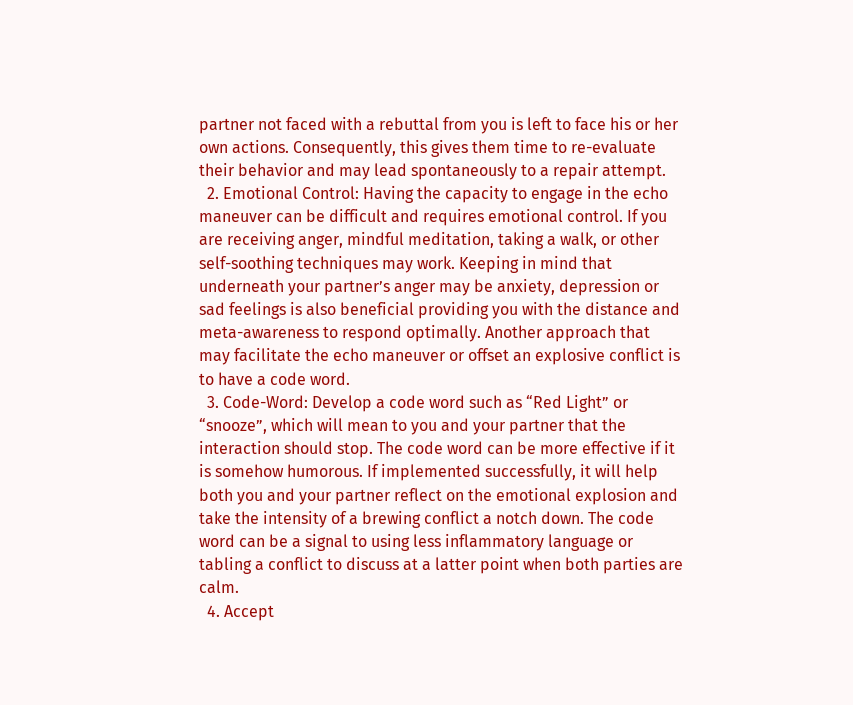partner not faced with a rebuttal from you is left to face his or her own actions. Consequently, this gives them time to re-evaluate their behavior and may lead spontaneously to a repair attempt.
  2. Emotional Control: Having the capacity to engage in the echo maneuver can be difficult and requires emotional control. If you are receiving anger, mindful meditation, taking a walk, or other self-soothing techniques may work. Keeping in mind that underneath your partner’s anger may be anxiety, depression or sad feelings is also beneficial providing you with the distance and meta-awareness to respond optimally. Another approach that may facilitate the echo maneuver or offset an explosive conflict is to have a code word.
  3. Code-Word: Develop a code word such as “Red Light” or “snooze”, which will mean to you and your partner that the interaction should stop. The code word can be more effective if it is somehow humorous. If implemented successfully, it will help both you and your partner reflect on the emotional explosion and take the intensity of a brewing conflict a notch down. The code word can be a signal to using less inflammatory language or tabling a conflict to discuss at a latter point when both parties are calm.
  4. Accept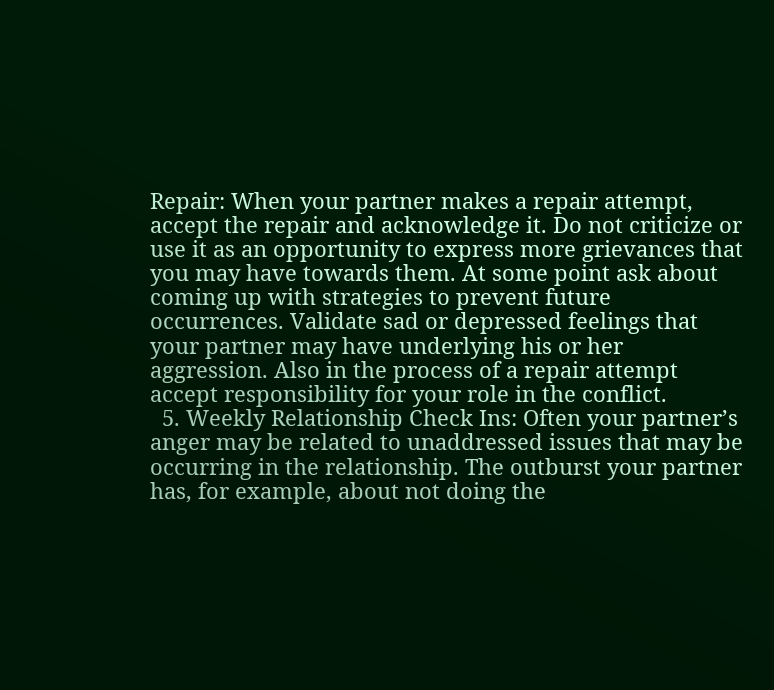Repair: When your partner makes a repair attempt, accept the repair and acknowledge it. Do not criticize or use it as an opportunity to express more grievances that you may have towards them. At some point ask about coming up with strategies to prevent future occurrences. Validate sad or depressed feelings that your partner may have underlying his or her aggression. Also in the process of a repair attempt accept responsibility for your role in the conflict.
  5. Weekly Relationship Check Ins: Often your partner’s anger may be related to unaddressed issues that may be occurring in the relationship. The outburst your partner has, for example, about not doing the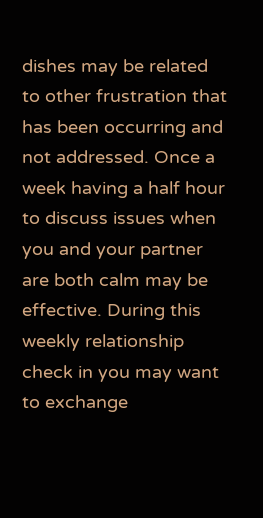dishes may be related to other frustration that has been occurring and not addressed. Once a week having a half hour to discuss issues when you and your partner are both calm may be effective. During this weekly relationship check in you may want to exchange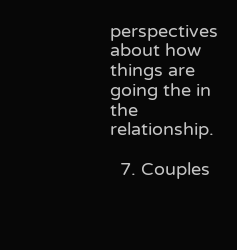perspectives about how things are going the in the relationship.

  7. Couples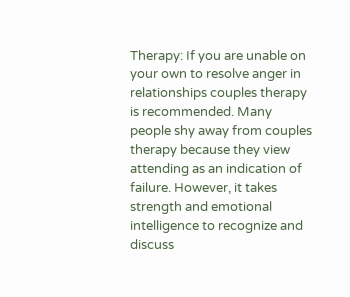Therapy: If you are unable on your own to resolve anger in relationships couples therapy is recommended. Many people shy away from couples therapy because they view attending as an indication of failure. However, it takes strength and emotional intelligence to recognize and discuss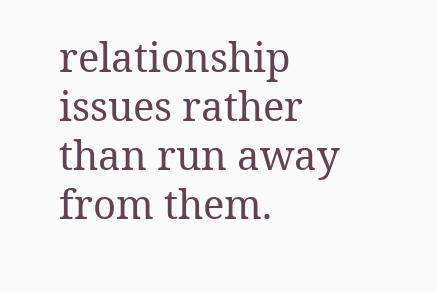relationship issues rather than run away from them.